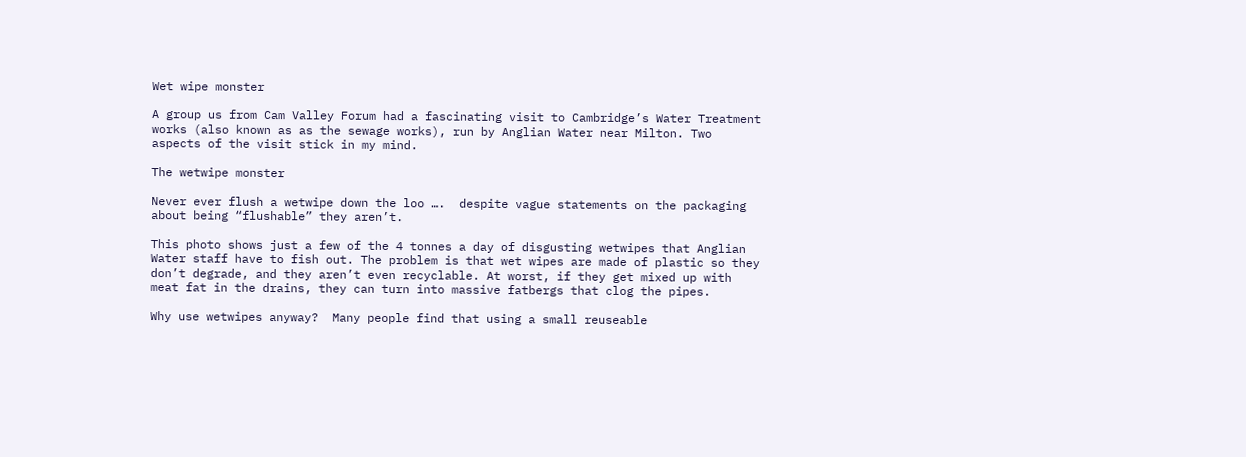Wet wipe monster

A group us from Cam Valley Forum had a fascinating visit to Cambridge’s Water Treatment works (also known as as the sewage works), run by Anglian Water near Milton. Two aspects of the visit stick in my mind.

The wetwipe monster

Never ever flush a wetwipe down the loo ….  despite vague statements on the packaging about being “flushable” they aren’t.

This photo shows just a few of the 4 tonnes a day of disgusting wetwipes that Anglian Water staff have to fish out. The problem is that wet wipes are made of plastic so they don’t degrade, and they aren’t even recyclable. At worst, if they get mixed up with meat fat in the drains, they can turn into massive fatbergs that clog the pipes.

Why use wetwipes anyway?  Many people find that using a small reuseable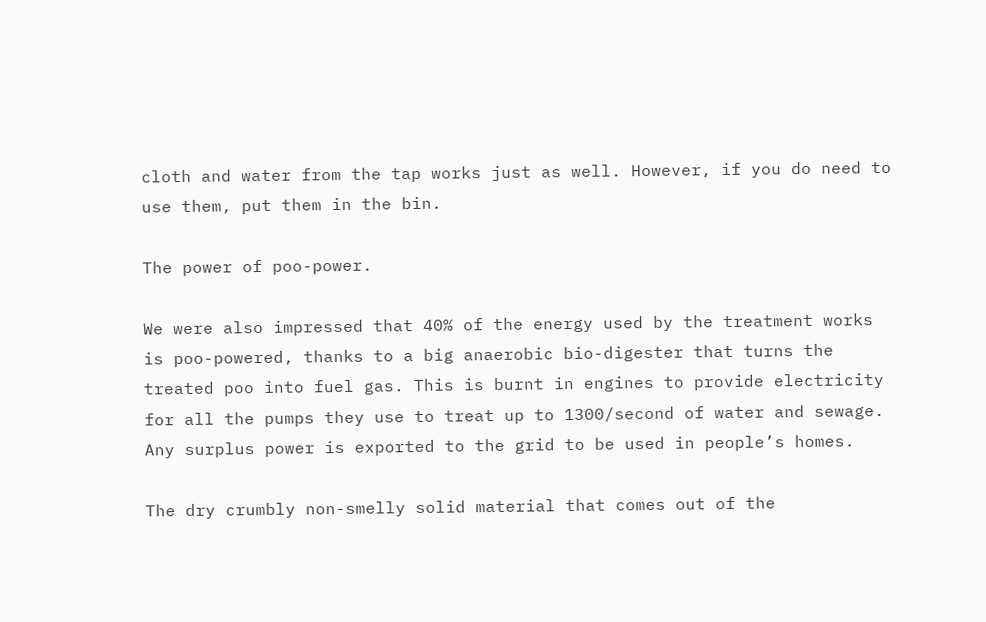cloth and water from the tap works just as well. However, if you do need to use them, put them in the bin.

The power of poo-power.

We were also impressed that 40% of the energy used by the treatment works is poo-powered, thanks to a big anaerobic bio-digester that turns the treated poo into fuel gas. This is burnt in engines to provide electricity for all the pumps they use to treat up to 1300/second of water and sewage. Any surplus power is exported to the grid to be used in people’s homes.

The dry crumbly non-smelly solid material that comes out of the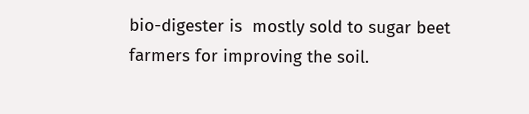bio-digester is  mostly sold to sugar beet farmers for improving the soil.